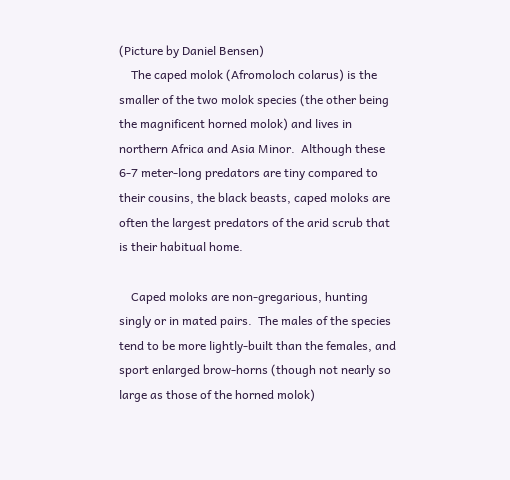(Picture by Daniel Bensen)
    The caped molok (Afromoloch colarus) is the smaller of the two molok species (the other being the magnificent horned molok) and lives in northern Africa and Asia Minor.  Although these 6-7 meter-long predators are tiny compared to their cousins, the black beasts, caped moloks are often the largest predators of the arid scrub that is their habitual home.

    Caped moloks are non-gregarious, hunting singly or in mated pairs.  The males of the species tend to be more lightly-built than the females, and sport enlarged brow-horns (though not nearly so large as those of the horned molok)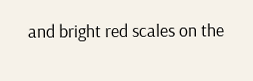and bright red scales on the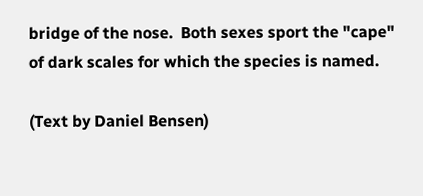bridge of the nose.  Both sexes sport the "cape" of dark scales for which the species is named.

(Text by Daniel Bensen)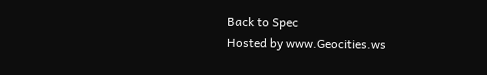Back to Spec
Hosted by www.Geocities.ws